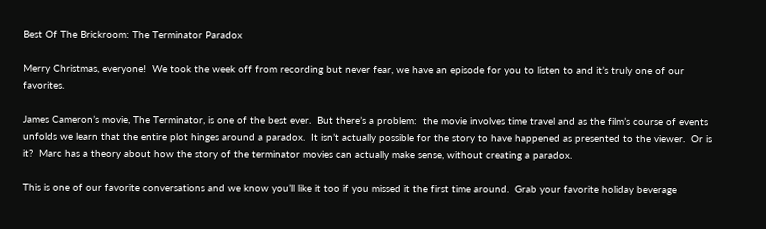Best Of The Brickroom: The Terminator Paradox

Merry Christmas, everyone!  We took the week off from recording but never fear, we have an episode for you to listen to and it’s truly one of our favorites.

James Cameron’s movie, The Terminator, is one of the best ever.  But there’s a problem:  the movie involves time travel and as the film’s course of events unfolds we learn that the entire plot hinges around a paradox.  It isn’t actually possible for the story to have happened as presented to the viewer.  Or is it?  Marc has a theory about how the story of the terminator movies can actually make sense, without creating a paradox.

This is one of our favorite conversations and we know you’ll like it too if you missed it the first time around.  Grab your favorite holiday beverage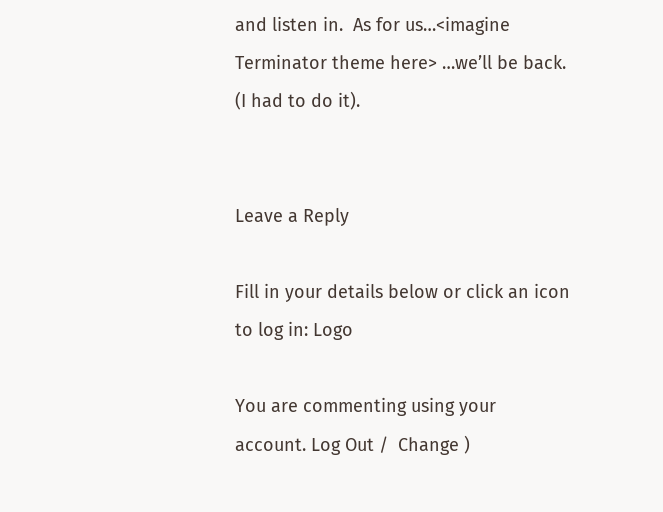and listen in.  As for us…<imagine Terminator theme here> …we’ll be back.  (I had to do it).


Leave a Reply

Fill in your details below or click an icon to log in: Logo

You are commenting using your account. Log Out /  Change )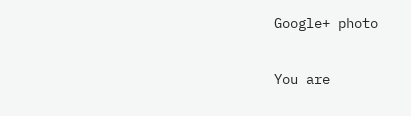Google+ photo

You are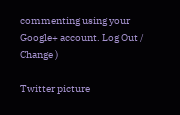commenting using your Google+ account. Log Out /  Change )

Twitter picture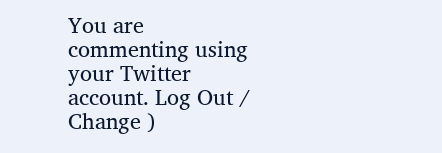You are commenting using your Twitter account. Log Out /  Change )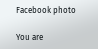Facebook photo

You are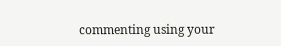commenting using your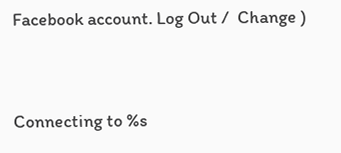Facebook account. Log Out /  Change )


Connecting to %s